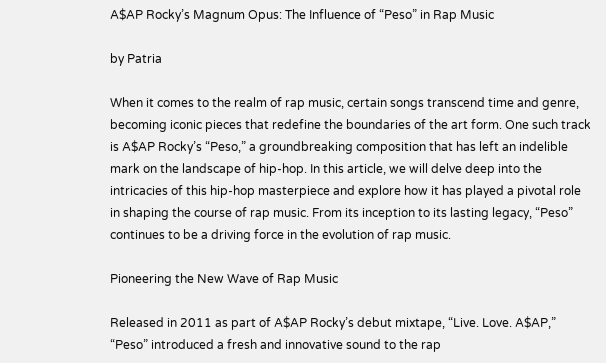A$AP Rocky’s Magnum Opus: The Influence of “Peso” in Rap Music

by Patria

When it comes to the realm of rap music, certain songs transcend time and genre, becoming iconic pieces that redefine the boundaries of the art form. One such track is A$AP Rocky’s “Peso,” a groundbreaking composition that has left an indelible mark on the landscape of hip-hop. In this article, we will delve deep into the intricacies of this hip-hop masterpiece and explore how it has played a pivotal role in shaping the course of rap music. From its inception to its lasting legacy, “Peso” continues to be a driving force in the evolution of rap music.

Pioneering the New Wave of Rap Music

Released in 2011 as part of A$AP Rocky’s debut mixtape, “Live. Love. A$AP,” “Peso” introduced a fresh and innovative sound to the rap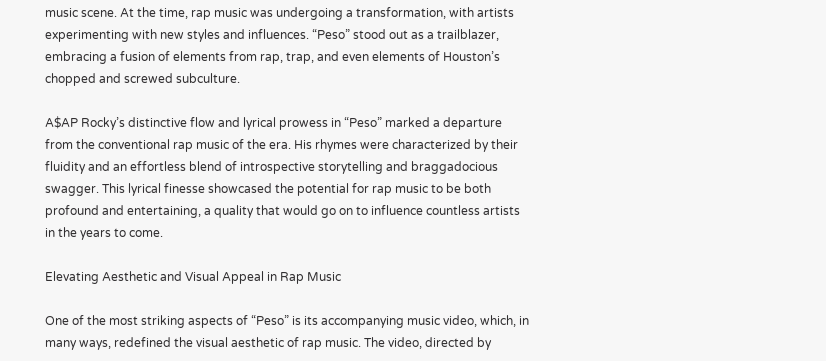music scene. At the time, rap music was undergoing a transformation, with artists experimenting with new styles and influences. “Peso” stood out as a trailblazer, embracing a fusion of elements from rap, trap, and even elements of Houston’s chopped and screwed subculture.

A$AP Rocky’s distinctive flow and lyrical prowess in “Peso” marked a departure from the conventional rap music of the era. His rhymes were characterized by their fluidity and an effortless blend of introspective storytelling and braggadocious swagger. This lyrical finesse showcased the potential for rap music to be both profound and entertaining, a quality that would go on to influence countless artists in the years to come.

Elevating Aesthetic and Visual Appeal in Rap Music

One of the most striking aspects of “Peso” is its accompanying music video, which, in many ways, redefined the visual aesthetic of rap music. The video, directed by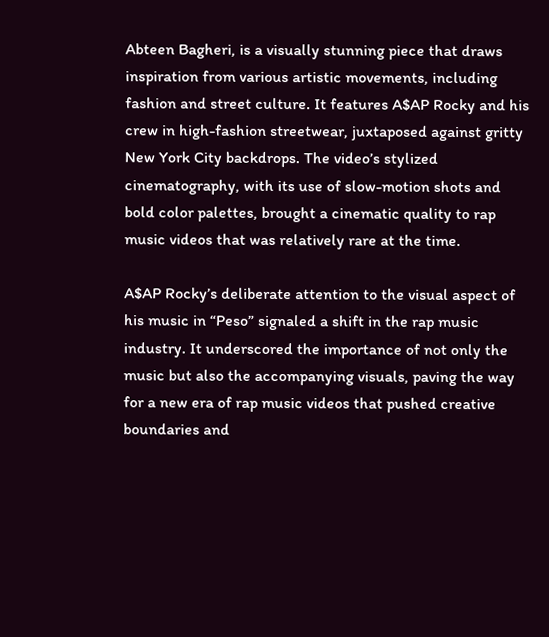Abteen Bagheri, is a visually stunning piece that draws inspiration from various artistic movements, including fashion and street culture. It features A$AP Rocky and his crew in high-fashion streetwear, juxtaposed against gritty New York City backdrops. The video’s stylized cinematography, with its use of slow-motion shots and bold color palettes, brought a cinematic quality to rap music videos that was relatively rare at the time.

A$AP Rocky’s deliberate attention to the visual aspect of his music in “Peso” signaled a shift in the rap music industry. It underscored the importance of not only the music but also the accompanying visuals, paving the way for a new era of rap music videos that pushed creative boundaries and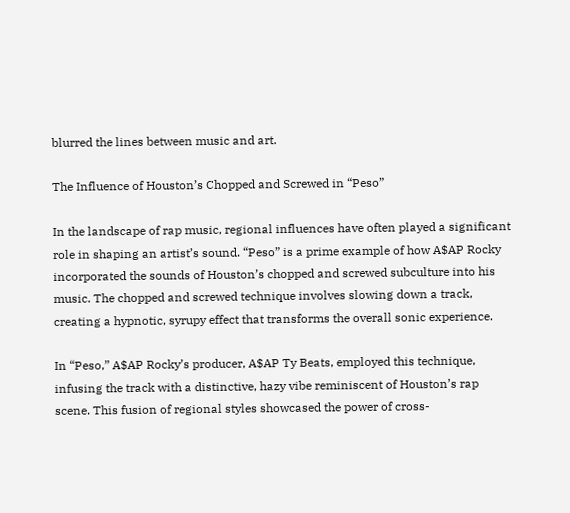blurred the lines between music and art.

The Influence of Houston’s Chopped and Screwed in “Peso”

In the landscape of rap music, regional influences have often played a significant role in shaping an artist’s sound. “Peso” is a prime example of how A$AP Rocky incorporated the sounds of Houston’s chopped and screwed subculture into his music. The chopped and screwed technique involves slowing down a track, creating a hypnotic, syrupy effect that transforms the overall sonic experience.

In “Peso,” A$AP Rocky’s producer, A$AP Ty Beats, employed this technique, infusing the track with a distinctive, hazy vibe reminiscent of Houston’s rap scene. This fusion of regional styles showcased the power of cross-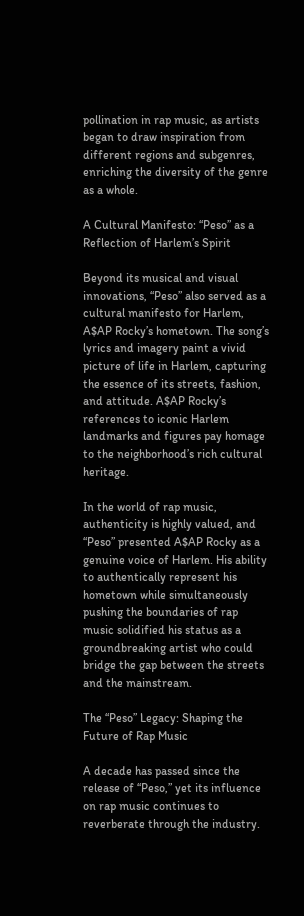pollination in rap music, as artists began to draw inspiration from different regions and subgenres, enriching the diversity of the genre as a whole.

A Cultural Manifesto: “Peso” as a Reflection of Harlem’s Spirit

Beyond its musical and visual innovations, “Peso” also served as a cultural manifesto for Harlem, A$AP Rocky’s hometown. The song’s lyrics and imagery paint a vivid picture of life in Harlem, capturing the essence of its streets, fashion, and attitude. A$AP Rocky’s references to iconic Harlem landmarks and figures pay homage to the neighborhood’s rich cultural heritage.

In the world of rap music, authenticity is highly valued, and “Peso” presented A$AP Rocky as a genuine voice of Harlem. His ability to authentically represent his hometown while simultaneously pushing the boundaries of rap music solidified his status as a groundbreaking artist who could bridge the gap between the streets and the mainstream.

The “Peso” Legacy: Shaping the Future of Rap Music

A decade has passed since the release of “Peso,” yet its influence on rap music continues to reverberate through the industry.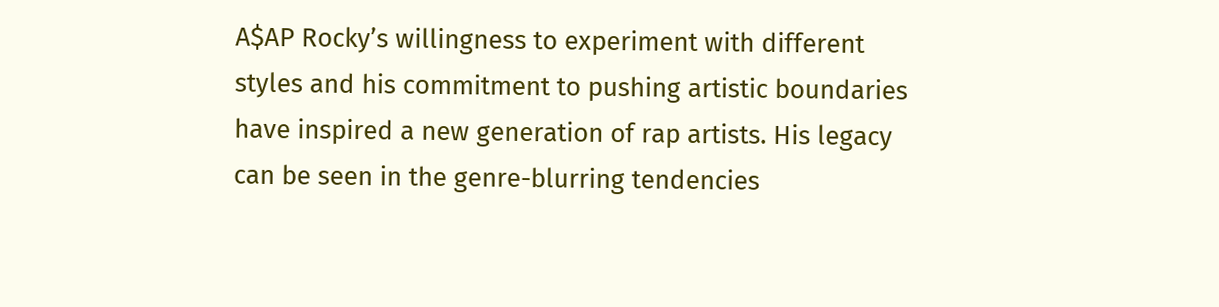A$AP Rocky’s willingness to experiment with different styles and his commitment to pushing artistic boundaries have inspired a new generation of rap artists. His legacy can be seen in the genre-blurring tendencies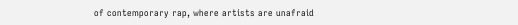of contemporary rap, where artists are unafraid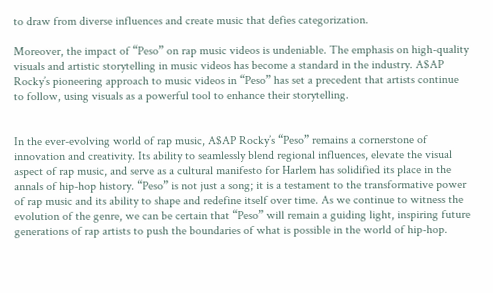to draw from diverse influences and create music that defies categorization.

Moreover, the impact of “Peso” on rap music videos is undeniable. The emphasis on high-quality visuals and artistic storytelling in music videos has become a standard in the industry. A$AP Rocky’s pioneering approach to music videos in “Peso” has set a precedent that artists continue to follow, using visuals as a powerful tool to enhance their storytelling.


In the ever-evolving world of rap music, A$AP Rocky’s “Peso” remains a cornerstone of innovation and creativity. Its ability to seamlessly blend regional influences, elevate the visual aspect of rap music, and serve as a cultural manifesto for Harlem has solidified its place in the annals of hip-hop history. “Peso” is not just a song; it is a testament to the transformative power of rap music and its ability to shape and redefine itself over time. As we continue to witness the evolution of the genre, we can be certain that “Peso” will remain a guiding light, inspiring future generations of rap artists to push the boundaries of what is possible in the world of hip-hop.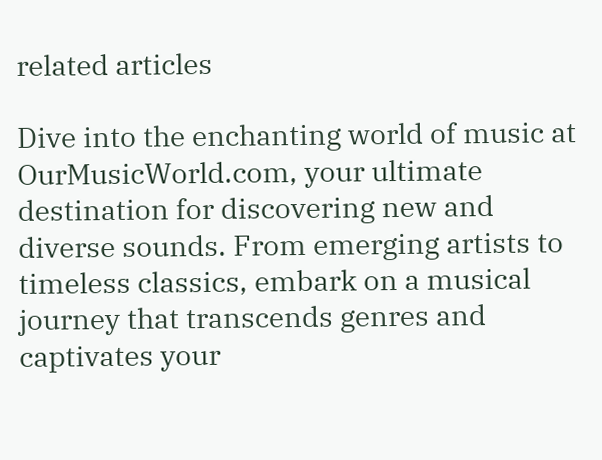related articles

Dive into the enchanting world of music at OurMusicWorld.com, your ultimate destination for discovering new and diverse sounds. From emerging artists to timeless classics, embark on a musical journey that transcends genres and captivates your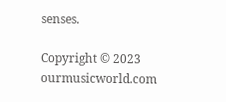senses.

Copyright © 2023 ourmusicworld.com